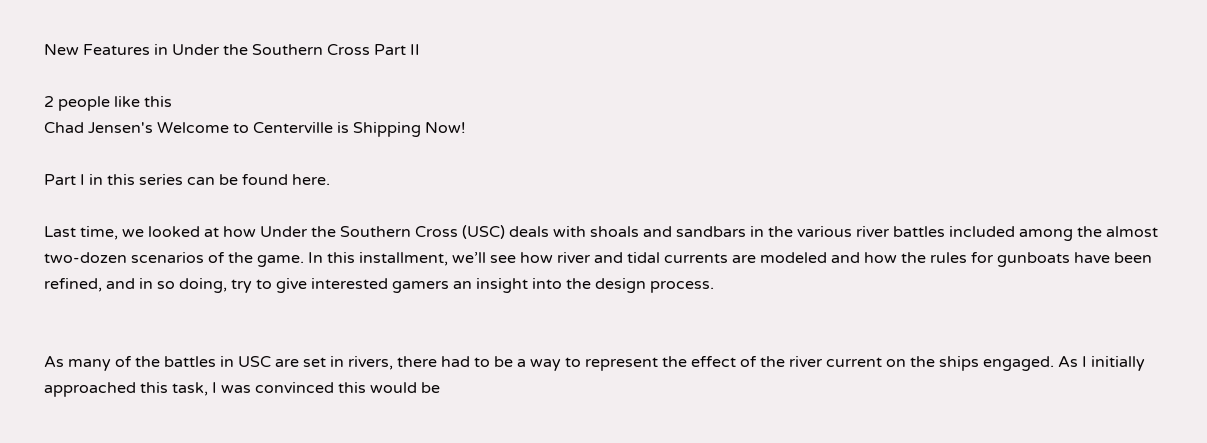New Features in Under the Southern Cross Part II

2 people like this
Chad Jensen's Welcome to Centerville is Shipping Now!

Part I in this series can be found here.

Last time, we looked at how Under the Southern Cross (USC) deals with shoals and sandbars in the various river battles included among the almost two-dozen scenarios of the game. In this installment, we’ll see how river and tidal currents are modeled and how the rules for gunboats have been refined, and in so doing, try to give interested gamers an insight into the design process.


As many of the battles in USC are set in rivers, there had to be a way to represent the effect of the river current on the ships engaged. As I initially approached this task, I was convinced this would be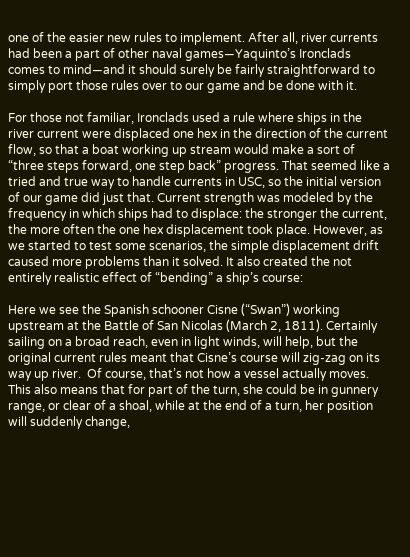one of the easier new rules to implement. After all, river currents had been a part of other naval games—Yaquinto’s Ironclads comes to mind—and it should surely be fairly straightforward to simply port those rules over to our game and be done with it.

For those not familiar, Ironclads used a rule where ships in the river current were displaced one hex in the direction of the current flow, so that a boat working up stream would make a sort of “three steps forward, one step back” progress. That seemed like a tried and true way to handle currents in USC, so the initial version of our game did just that. Current strength was modeled by the frequency in which ships had to displace: the stronger the current, the more often the one hex displacement took place. However, as we started to test some scenarios, the simple displacement drift caused more problems than it solved. It also created the not entirely realistic effect of “bending” a ship’s course:

Here we see the Spanish schooner Cisne (“Swan”) working upstream at the Battle of San Nicolas (March 2, 1811). Certainly sailing on a broad reach, even in light winds, will help, but the original current rules meant that Cisne’s course will zig-zag on its way up river.  Of course, that’s not how a vessel actually moves. This also means that for part of the turn, she could be in gunnery range, or clear of a shoal, while at the end of a turn, her position will suddenly change,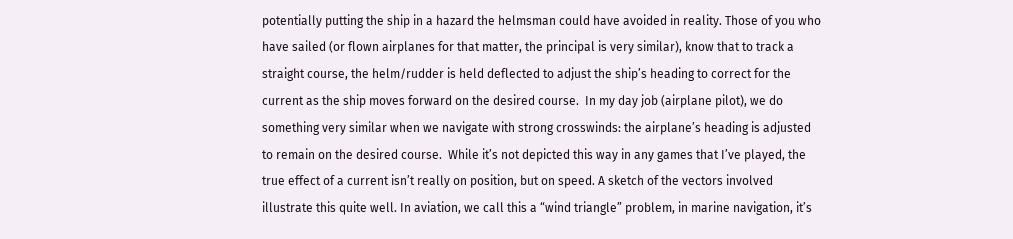potentially putting the ship in a hazard the helmsman could have avoided in reality. Those of you who have sailed (or flown airplanes for that matter, the principal is very similar), know that to track a straight course, the helm/rudder is held deflected to adjust the ship’s heading to correct for the current as the ship moves forward on the desired course.  In my day job (airplane pilot), we do something very similar when we navigate with strong crosswinds: the airplane’s heading is adjusted to remain on the desired course.  While it’s not depicted this way in any games that I’ve played, the true effect of a current isn’t really on position, but on speed. A sketch of the vectors involved illustrate this quite well. In aviation, we call this a “wind triangle” problem, in marine navigation, it’s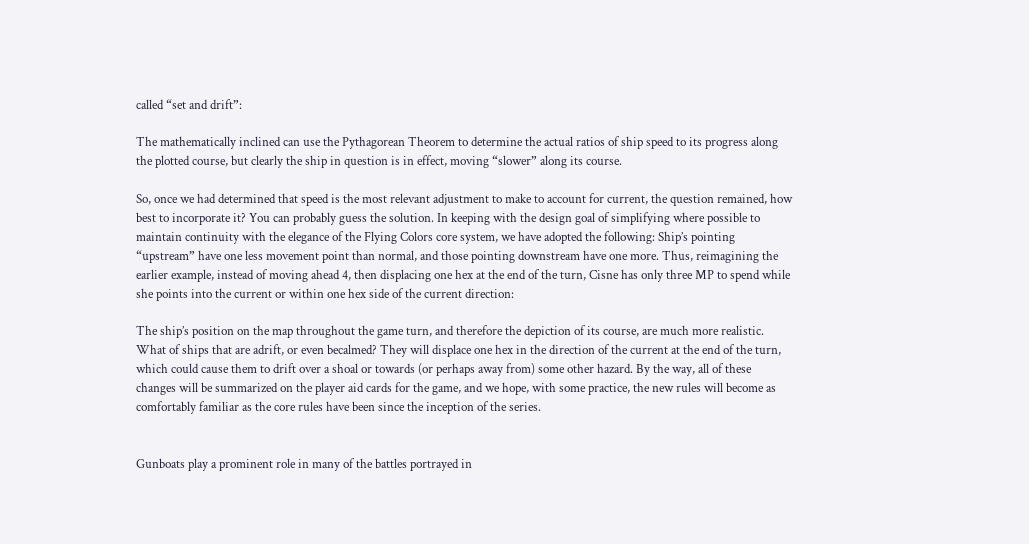called “set and drift”:

The mathematically inclined can use the Pythagorean Theorem to determine the actual ratios of ship speed to its progress along the plotted course, but clearly the ship in question is in effect, moving “slower” along its course.

So, once we had determined that speed is the most relevant adjustment to make to account for current, the question remained, how best to incorporate it? You can probably guess the solution. In keeping with the design goal of simplifying where possible to maintain continuity with the elegance of the Flying Colors core system, we have adopted the following: Ship’s pointing “upstream” have one less movement point than normal, and those pointing downstream have one more. Thus, reimagining the earlier example, instead of moving ahead 4, then displacing one hex at the end of the turn, Cisne has only three MP to spend while she points into the current or within one hex side of the current direction:

The ship’s position on the map throughout the game turn, and therefore the depiction of its course, are much more realistic.  What of ships that are adrift, or even becalmed? They will displace one hex in the direction of the current at the end of the turn, which could cause them to drift over a shoal or towards (or perhaps away from) some other hazard. By the way, all of these changes will be summarized on the player aid cards for the game, and we hope, with some practice, the new rules will become as comfortably familiar as the core rules have been since the inception of the series.


Gunboats play a prominent role in many of the battles portrayed in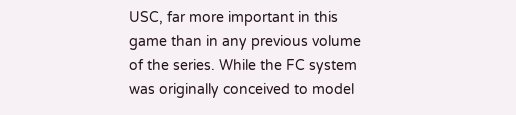USC, far more important in this game than in any previous volume of the series. While the FC system was originally conceived to model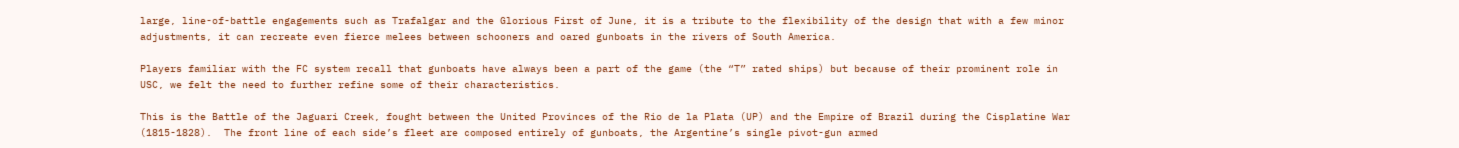large, line-of-battle engagements such as Trafalgar and the Glorious First of June, it is a tribute to the flexibility of the design that with a few minor adjustments, it can recreate even fierce melees between schooners and oared gunboats in the rivers of South America.

Players familiar with the FC system recall that gunboats have always been a part of the game (the “T” rated ships) but because of their prominent role in USC, we felt the need to further refine some of their characteristics.

This is the Battle of the Jaguari Creek, fought between the United Provinces of the Rio de la Plata (UP) and the Empire of Brazil during the Cisplatine War (1815-1828).  The front line of each side’s fleet are composed entirely of gunboats, the Argentine’s single pivot-gun armed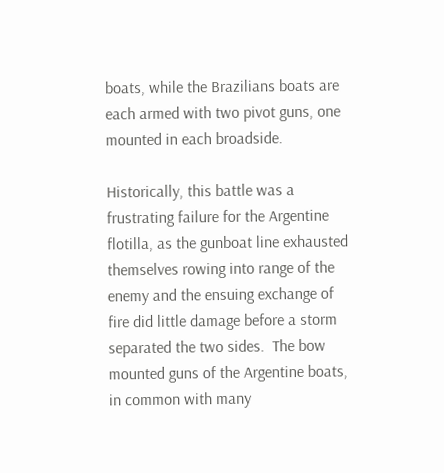boats, while the Brazilians boats are each armed with two pivot guns, one mounted in each broadside.

Historically, this battle was a frustrating failure for the Argentine flotilla, as the gunboat line exhausted themselves rowing into range of the enemy and the ensuing exchange of fire did little damage before a storm separated the two sides.  The bow mounted guns of the Argentine boats, in common with many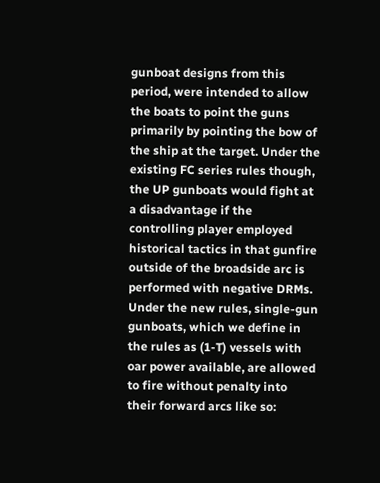gunboat designs from this period, were intended to allow the boats to point the guns primarily by pointing the bow of the ship at the target. Under the existing FC series rules though, the UP gunboats would fight at a disadvantage if the controlling player employed historical tactics in that gunfire outside of the broadside arc is performed with negative DRMs. Under the new rules, single-gun gunboats, which we define in the rules as (1-T) vessels with oar power available, are allowed to fire without penalty into their forward arcs like so: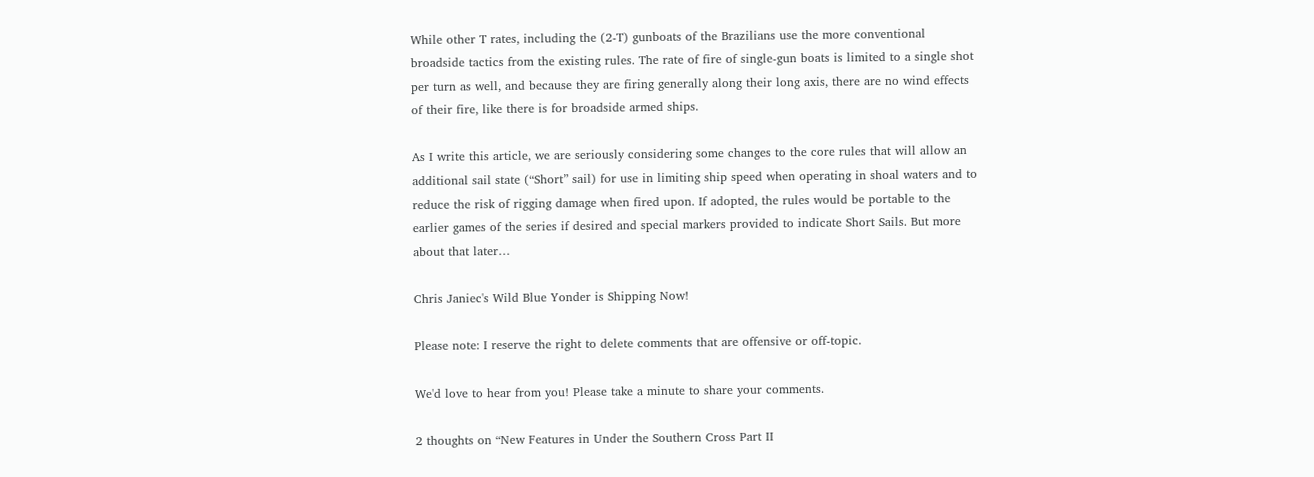While other T rates, including the (2-T) gunboats of the Brazilians use the more conventional broadside tactics from the existing rules. The rate of fire of single-gun boats is limited to a single shot per turn as well, and because they are firing generally along their long axis, there are no wind effects of their fire, like there is for broadside armed ships.

As I write this article, we are seriously considering some changes to the core rules that will allow an additional sail state (“Short” sail) for use in limiting ship speed when operating in shoal waters and to reduce the risk of rigging damage when fired upon. If adopted, the rules would be portable to the earlier games of the series if desired and special markers provided to indicate Short Sails. But more about that later…

Chris Janiec's Wild Blue Yonder is Shipping Now!

Please note: I reserve the right to delete comments that are offensive or off-topic.

We'd love to hear from you! Please take a minute to share your comments.

2 thoughts on “New Features in Under the Southern Cross Part II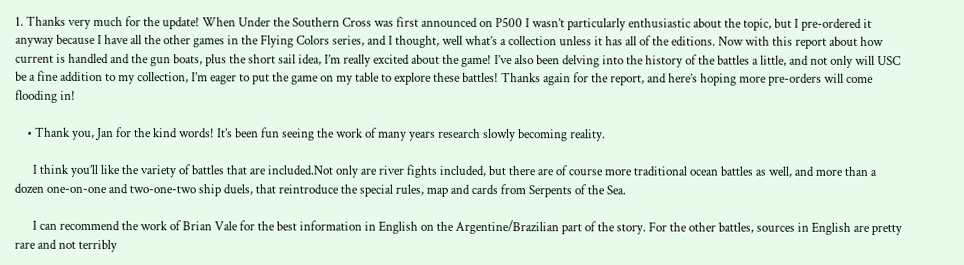1. Thanks very much for the update! When Under the Southern Cross was first announced on P500 I wasn’t particularly enthusiastic about the topic, but I pre-ordered it anyway because I have all the other games in the Flying Colors series, and I thought, well what’s a collection unless it has all of the editions. Now with this report about how current is handled and the gun boats, plus the short sail idea, I’m really excited about the game! I’ve also been delving into the history of the battles a little, and not only will USC be a fine addition to my collection, I’m eager to put the game on my table to explore these battles! Thanks again for the report, and here’s hoping more pre-orders will come flooding in!

    • Thank you, Jan for the kind words! It’s been fun seeing the work of many years research slowly becoming reality.

      I think you’ll like the variety of battles that are included.Not only are river fights included, but there are of course more traditional ocean battles as well, and more than a dozen one-on-one and two-one-two ship duels, that reintroduce the special rules, map and cards from Serpents of the Sea.

      I can recommend the work of Brian Vale for the best information in English on the Argentine/Brazilian part of the story. For the other battles, sources in English are pretty rare and not terribly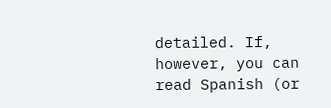detailed. If, however, you can read Spanish (or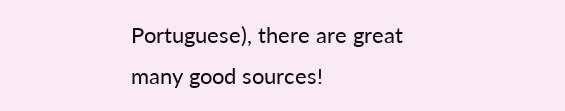Portuguese), there are great many good sources!